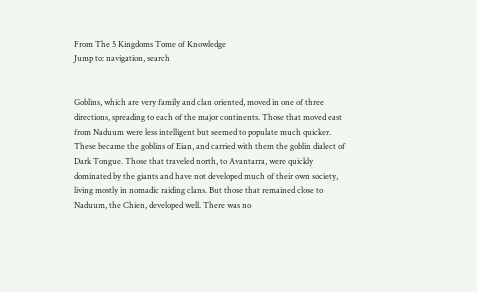From The 5 Kingdoms Tome of Knowledge
Jump to: navigation, search


Goblins, which are very family and clan oriented, moved in one of three directions, spreading to each of the major continents. Those that moved east from Naduum were less intelligent but seemed to populate much quicker. These became the goblins of Eian, and carried with them the goblin dialect of Dark Tongue. Those that traveled north, to Avantarra, were quickly dominated by the giants and have not developed much of their own society, living mostly in nomadic raiding clans. But those that remained close to Naduum, the Chien, developed well. There was no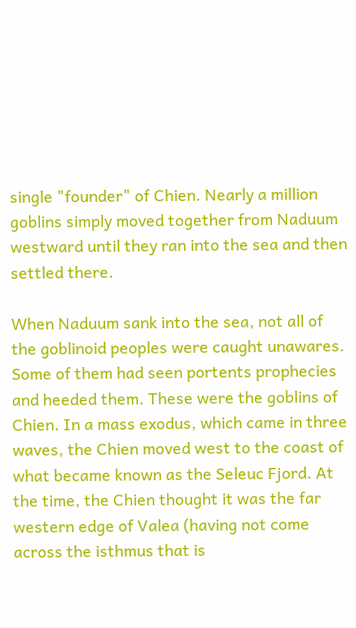single "founder" of Chien. Nearly a million goblins simply moved together from Naduum westward until they ran into the sea and then settled there.

When Naduum sank into the sea, not all of the goblinoid peoples were caught unawares. Some of them had seen portents prophecies and heeded them. These were the goblins of Chien. In a mass exodus, which came in three waves, the Chien moved west to the coast of what became known as the Seleuc Fjord. At the time, the Chien thought it was the far western edge of Valea (having not come across the isthmus that is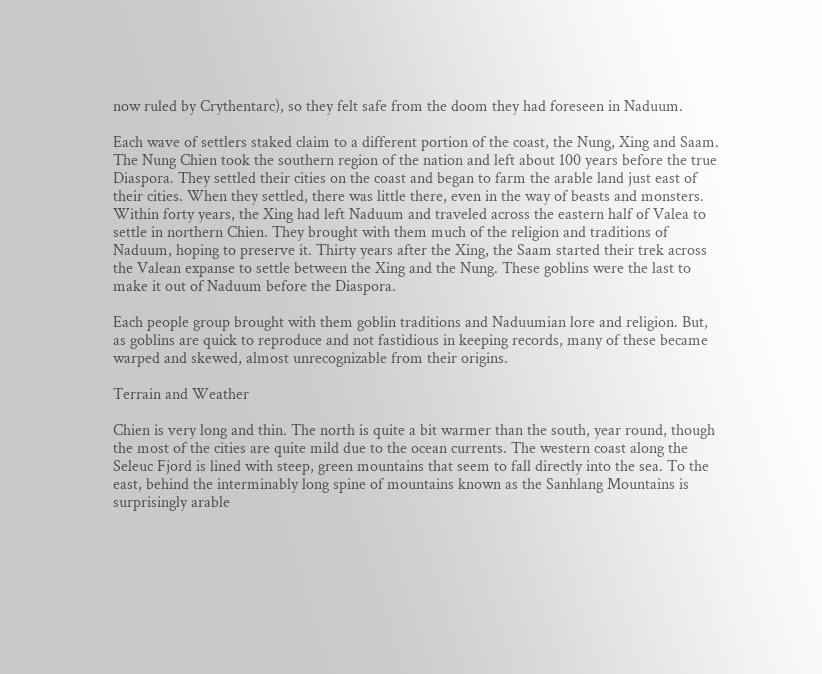now ruled by Crythentarc), so they felt safe from the doom they had foreseen in Naduum.

Each wave of settlers staked claim to a different portion of the coast, the Nung, Xing and Saam. The Nung Chien took the southern region of the nation and left about 100 years before the true Diaspora. They settled their cities on the coast and began to farm the arable land just east of their cities. When they settled, there was little there, even in the way of beasts and monsters. Within forty years, the Xing had left Naduum and traveled across the eastern half of Valea to settle in northern Chien. They brought with them much of the religion and traditions of Naduum, hoping to preserve it. Thirty years after the Xing, the Saam started their trek across the Valean expanse to settle between the Xing and the Nung. These goblins were the last to make it out of Naduum before the Diaspora.

Each people group brought with them goblin traditions and Naduumian lore and religion. But, as goblins are quick to reproduce and not fastidious in keeping records, many of these became warped and skewed, almost unrecognizable from their origins.

Terrain and Weather

Chien is very long and thin. The north is quite a bit warmer than the south, year round, though the most of the cities are quite mild due to the ocean currents. The western coast along the Seleuc Fjord is lined with steep, green mountains that seem to fall directly into the sea. To the east, behind the interminably long spine of mountains known as the Sanhlang Mountains is surprisingly arable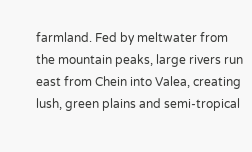farmland. Fed by meltwater from the mountain peaks, large rivers run east from Chein into Valea, creating lush, green plains and semi-tropical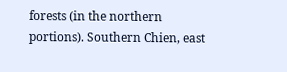forests (in the northern portions). Southern Chien, east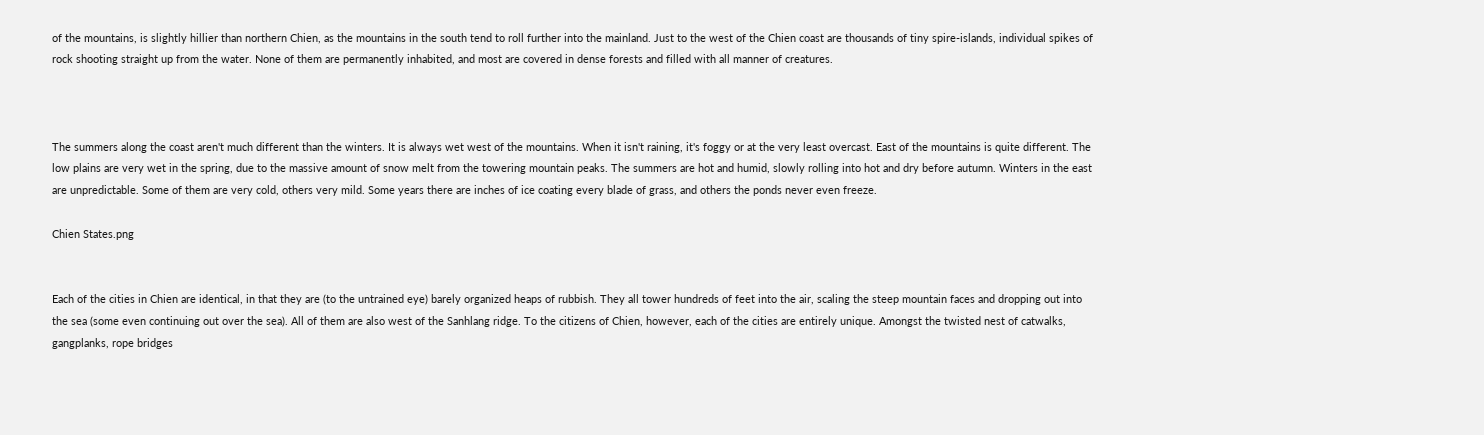of the mountains, is slightly hillier than northern Chien, as the mountains in the south tend to roll further into the mainland. Just to the west of the Chien coast are thousands of tiny spire-islands, individual spikes of rock shooting straight up from the water. None of them are permanently inhabited, and most are covered in dense forests and filled with all manner of creatures.



The summers along the coast aren't much different than the winters. It is always wet west of the mountains. When it isn't raining, it's foggy or at the very least overcast. East of the mountains is quite different. The low plains are very wet in the spring, due to the massive amount of snow melt from the towering mountain peaks. The summers are hot and humid, slowly rolling into hot and dry before autumn. Winters in the east are unpredictable. Some of them are very cold, others very mild. Some years there are inches of ice coating every blade of grass, and others the ponds never even freeze.

Chien States.png


Each of the cities in Chien are identical, in that they are (to the untrained eye) barely organized heaps of rubbish. They all tower hundreds of feet into the air, scaling the steep mountain faces and dropping out into the sea (some even continuing out over the sea). All of them are also west of the Sanhlang ridge. To the citizens of Chien, however, each of the cities are entirely unique. Amongst the twisted nest of catwalks, gangplanks, rope bridges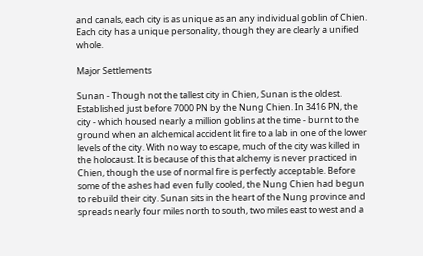and canals, each city is as unique as an any individual goblin of Chien. Each city has a unique personality, though they are clearly a unified whole.

Major Settlements

Sunan - Though not the tallest city in Chien, Sunan is the oldest. Established just before 7000 PN by the Nung Chien. In 3416 PN, the city - which housed nearly a million goblins at the time - burnt to the ground when an alchemical accident lit fire to a lab in one of the lower levels of the city. With no way to escape, much of the city was killed in the holocaust. It is because of this that alchemy is never practiced in Chien, though the use of normal fire is perfectly acceptable. Before some of the ashes had even fully cooled, the Nung Chien had begun to rebuild their city. Sunan sits in the heart of the Nung province and spreads nearly four miles north to south, two miles east to west and a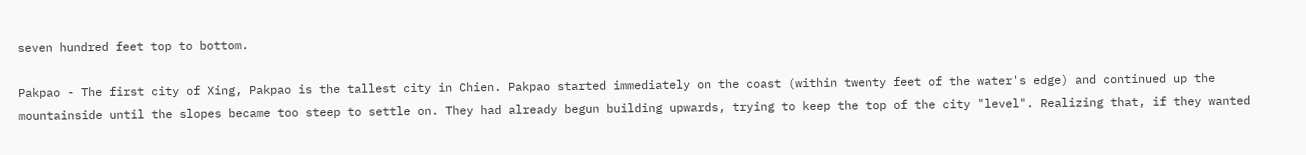seven hundred feet top to bottom.

Pakpao - The first city of Xing, Pakpao is the tallest city in Chien. Pakpao started immediately on the coast (within twenty feet of the water's edge) and continued up the mountainside until the slopes became too steep to settle on. They had already begun building upwards, trying to keep the top of the city "level". Realizing that, if they wanted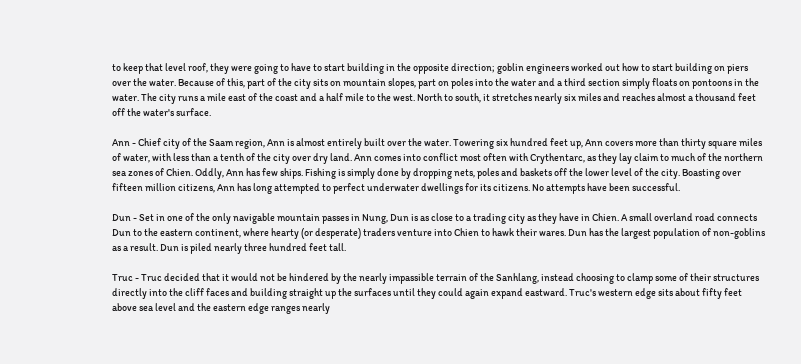to keep that level roof, they were going to have to start building in the opposite direction; goblin engineers worked out how to start building on piers over the water. Because of this, part of the city sits on mountain slopes, part on poles into the water and a third section simply floats on pontoons in the water. The city runs a mile east of the coast and a half mile to the west. North to south, it stretches nearly six miles and reaches almost a thousand feet off the water's surface.

Ann - Chief city of the Saam region, Ann is almost entirely built over the water. Towering six hundred feet up, Ann covers more than thirty square miles of water, with less than a tenth of the city over dry land. Ann comes into conflict most often with Crythentarc, as they lay claim to much of the northern sea zones of Chien. Oddly, Ann has few ships. Fishing is simply done by dropping nets, poles and baskets off the lower level of the city. Boasting over fifteen million citizens, Ann has long attempted to perfect underwater dwellings for its citizens. No attempts have been successful.

Dun - Set in one of the only navigable mountain passes in Nung, Dun is as close to a trading city as they have in Chien. A small overland road connects Dun to the eastern continent, where hearty (or desperate) traders venture into Chien to hawk their wares. Dun has the largest population of non-goblins as a result. Dun is piled nearly three hundred feet tall.

Truc - Truc decided that it would not be hindered by the nearly impassible terrain of the Sanhlang, instead choosing to clamp some of their structures directly into the cliff faces and building straight up the surfaces until they could again expand eastward. Truc's western edge sits about fifty feet above sea level and the eastern edge ranges nearly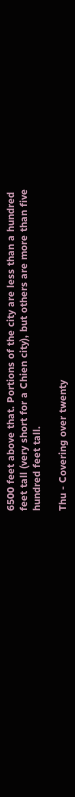6500 feet above that. Portions of the city are less than a hundred feet tall (very short for a Chien city), but others are more than five hundred feet tall.

Thu - Covering over twenty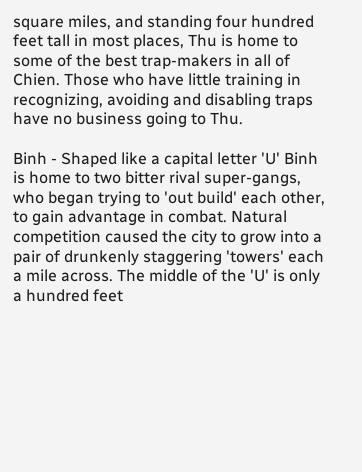square miles, and standing four hundred feet tall in most places, Thu is home to some of the best trap-makers in all of Chien. Those who have little training in recognizing, avoiding and disabling traps have no business going to Thu.

Binh - Shaped like a capital letter 'U' Binh is home to two bitter rival super-gangs, who began trying to 'out build' each other, to gain advantage in combat. Natural competition caused the city to grow into a pair of drunkenly staggering 'towers' each a mile across. The middle of the 'U' is only a hundred feet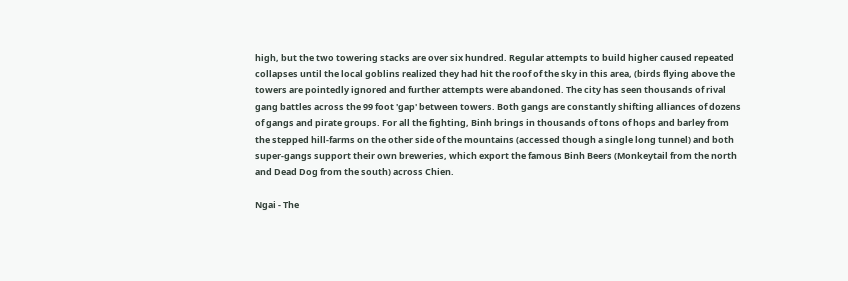high, but the two towering stacks are over six hundred. Regular attempts to build higher caused repeated collapses until the local goblins realized they had hit the roof of the sky in this area, (birds flying above the towers are pointedly ignored and further attempts were abandoned. The city has seen thousands of rival gang battles across the 99 foot 'gap' between towers. Both gangs are constantly shifting alliances of dozens of gangs and pirate groups. For all the fighting, Binh brings in thousands of tons of hops and barley from the stepped hill-farms on the other side of the mountains (accessed though a single long tunnel) and both super-gangs support their own breweries, which export the famous Binh Beers (Monkeytail from the north and Dead Dog from the south) across Chien.

Ngai - The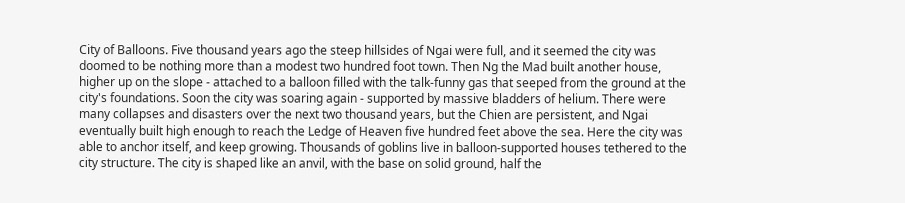City of Balloons. Five thousand years ago the steep hillsides of Ngai were full, and it seemed the city was doomed to be nothing more than a modest two hundred foot town. Then Ng the Mad built another house, higher up on the slope - attached to a balloon filled with the talk-funny gas that seeped from the ground at the city's foundations. Soon the city was soaring again - supported by massive bladders of helium. There were many collapses and disasters over the next two thousand years, but the Chien are persistent, and Ngai eventually built high enough to reach the Ledge of Heaven five hundred feet above the sea. Here the city was able to anchor itself, and keep growing. Thousands of goblins live in balloon-supported houses tethered to the city structure. The city is shaped like an anvil, with the base on solid ground, half the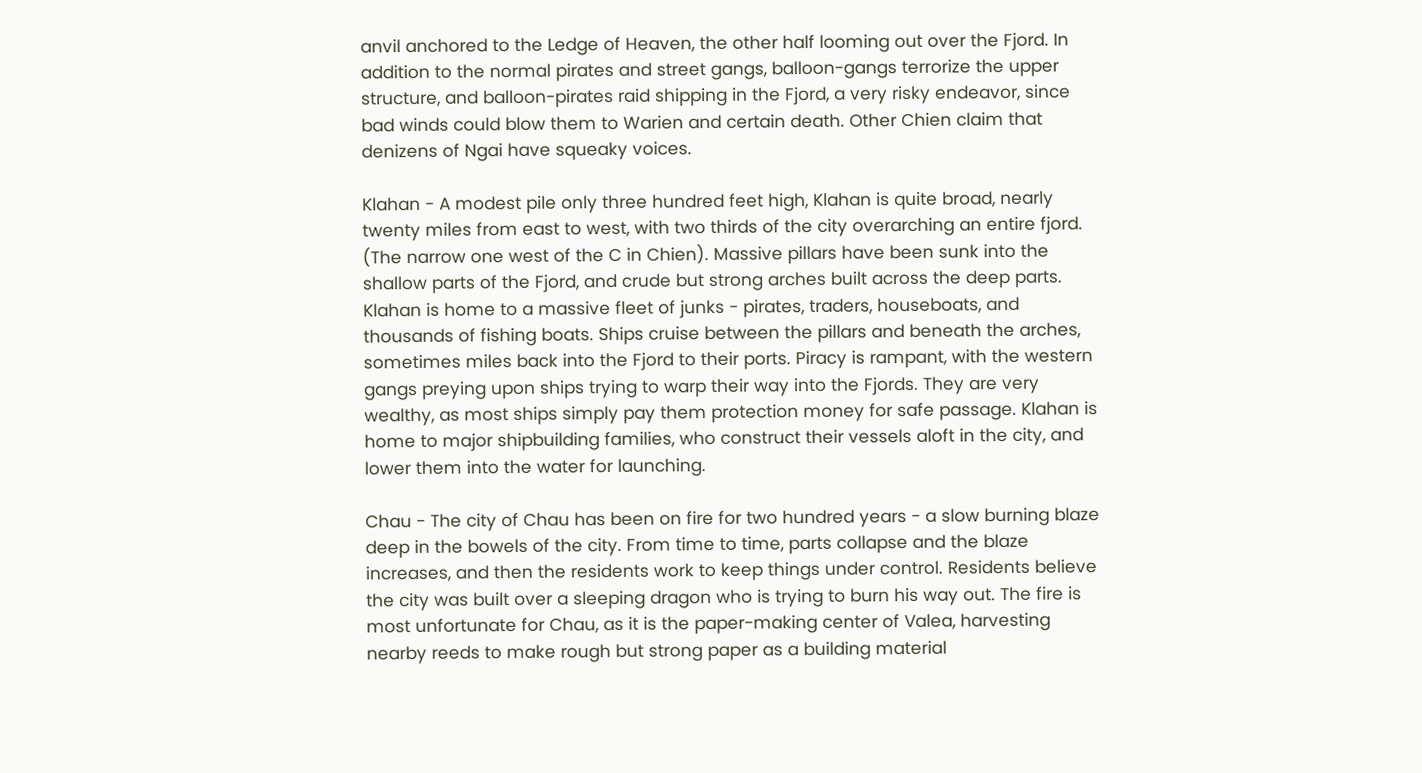anvil anchored to the Ledge of Heaven, the other half looming out over the Fjord. In addition to the normal pirates and street gangs, balloon-gangs terrorize the upper structure, and balloon-pirates raid shipping in the Fjord, a very risky endeavor, since bad winds could blow them to Warien and certain death. Other Chien claim that denizens of Ngai have squeaky voices.

Klahan - A modest pile only three hundred feet high, Klahan is quite broad, nearly twenty miles from east to west, with two thirds of the city overarching an entire fjord. (The narrow one west of the C in Chien). Massive pillars have been sunk into the shallow parts of the Fjord, and crude but strong arches built across the deep parts. Klahan is home to a massive fleet of junks - pirates, traders, houseboats, and thousands of fishing boats. Ships cruise between the pillars and beneath the arches, sometimes miles back into the Fjord to their ports. Piracy is rampant, with the western gangs preying upon ships trying to warp their way into the Fjords. They are very wealthy, as most ships simply pay them protection money for safe passage. Klahan is home to major shipbuilding families, who construct their vessels aloft in the city, and lower them into the water for launching.

Chau - The city of Chau has been on fire for two hundred years - a slow burning blaze deep in the bowels of the city. From time to time, parts collapse and the blaze increases, and then the residents work to keep things under control. Residents believe the city was built over a sleeping dragon who is trying to burn his way out. The fire is most unfortunate for Chau, as it is the paper-making center of Valea, harvesting nearby reeds to make rough but strong paper as a building material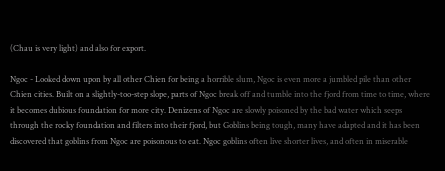(Chau is very light) and also for export.

Ngoc - Looked down upon by all other Chien for being a horrible slum, Ngoc is even more a jumbled pile than other Chien cities. Built on a slightly-too-step slope, parts of Ngoc break off and tumble into the fjord from time to time, where it becomes dubious foundation for more city. Denizens of Ngoc are slowly poisoned by the bad water which seeps through the rocky foundation and filters into their fjord, but Goblins being tough, many have adapted and it has been discovered that goblins from Ngoc are poisonous to eat. Ngoc goblins often live shorter lives, and often in miserable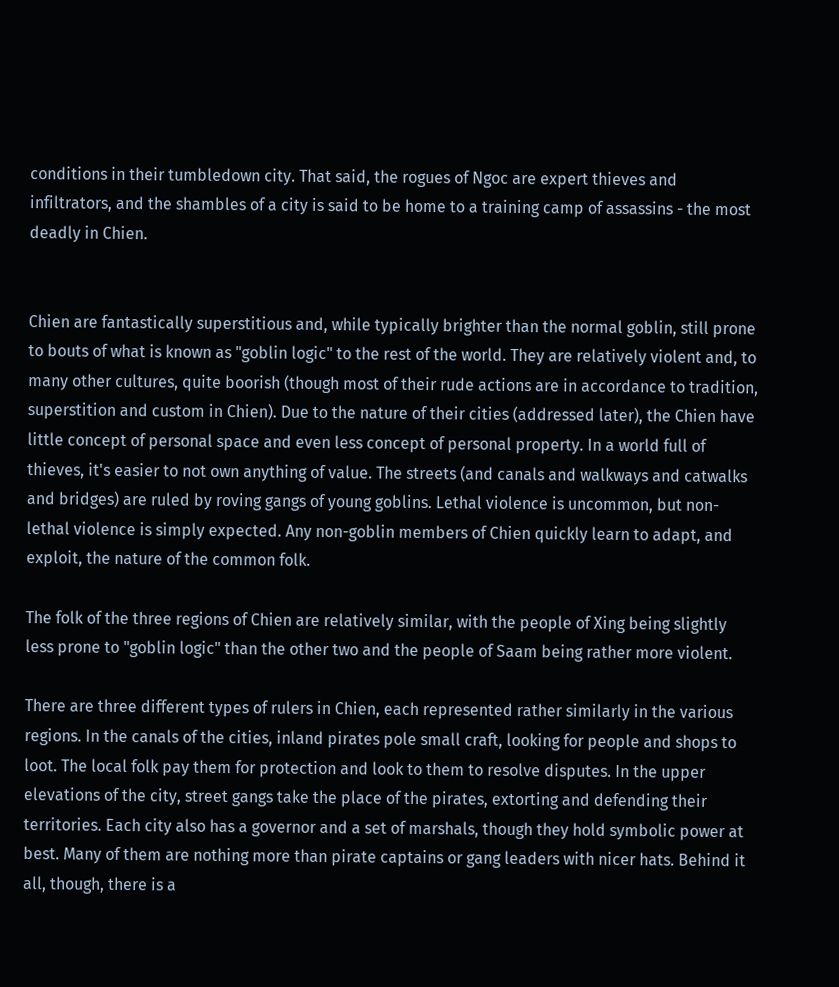conditions in their tumbledown city. That said, the rogues of Ngoc are expert thieves and infiltrators, and the shambles of a city is said to be home to a training camp of assassins - the most deadly in Chien.


Chien are fantastically superstitious and, while typically brighter than the normal goblin, still prone to bouts of what is known as "goblin logic" to the rest of the world. They are relatively violent and, to many other cultures, quite boorish (though most of their rude actions are in accordance to tradition, superstition and custom in Chien). Due to the nature of their cities (addressed later), the Chien have little concept of personal space and even less concept of personal property. In a world full of thieves, it's easier to not own anything of value. The streets (and canals and walkways and catwalks and bridges) are ruled by roving gangs of young goblins. Lethal violence is uncommon, but non-lethal violence is simply expected. Any non-goblin members of Chien quickly learn to adapt, and exploit, the nature of the common folk.

The folk of the three regions of Chien are relatively similar, with the people of Xing being slightly less prone to "goblin logic" than the other two and the people of Saam being rather more violent.

There are three different types of rulers in Chien, each represented rather similarly in the various regions. In the canals of the cities, inland pirates pole small craft, looking for people and shops to loot. The local folk pay them for protection and look to them to resolve disputes. In the upper elevations of the city, street gangs take the place of the pirates, extorting and defending their territories. Each city also has a governor and a set of marshals, though they hold symbolic power at best. Many of them are nothing more than pirate captains or gang leaders with nicer hats. Behind it all, though, there is a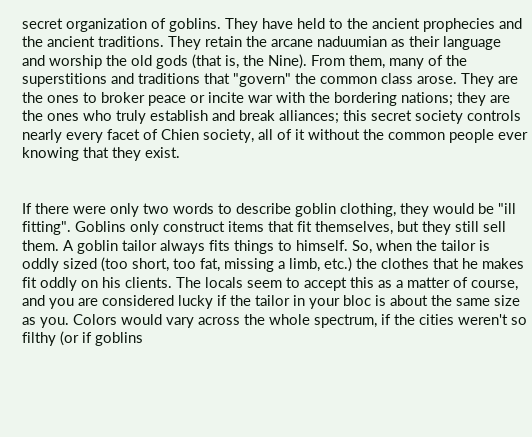secret organization of goblins. They have held to the ancient prophecies and the ancient traditions. They retain the arcane naduumian as their language and worship the old gods (that is, the Nine). From them, many of the superstitions and traditions that "govern" the common class arose. They are the ones to broker peace or incite war with the bordering nations; they are the ones who truly establish and break alliances; this secret society controls nearly every facet of Chien society, all of it without the common people ever knowing that they exist.


If there were only two words to describe goblin clothing, they would be "ill fitting". Goblins only construct items that fit themselves, but they still sell them. A goblin tailor always fits things to himself. So, when the tailor is oddly sized (too short, too fat, missing a limb, etc.) the clothes that he makes fit oddly on his clients. The locals seem to accept this as a matter of course, and you are considered lucky if the tailor in your bloc is about the same size as you. Colors would vary across the whole spectrum, if the cities weren't so filthy (or if goblins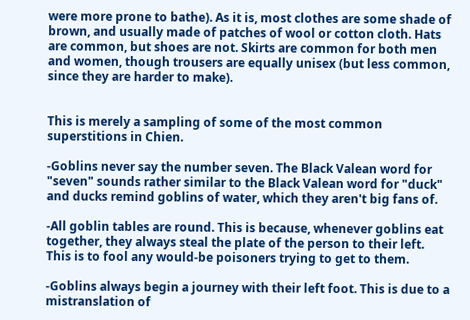were more prone to bathe). As it is, most clothes are some shade of brown, and usually made of patches of wool or cotton cloth. Hats are common, but shoes are not. Skirts are common for both men and women, though trousers are equally unisex (but less common, since they are harder to make).


This is merely a sampling of some of the most common superstitions in Chien.

-Goblins never say the number seven. The Black Valean word for "seven" sounds rather similar to the Black Valean word for "duck" and ducks remind goblins of water, which they aren't big fans of.

-All goblin tables are round. This is because, whenever goblins eat together, they always steal the plate of the person to their left. This is to fool any would-be poisoners trying to get to them.

-Goblins always begin a journey with their left foot. This is due to a mistranslation of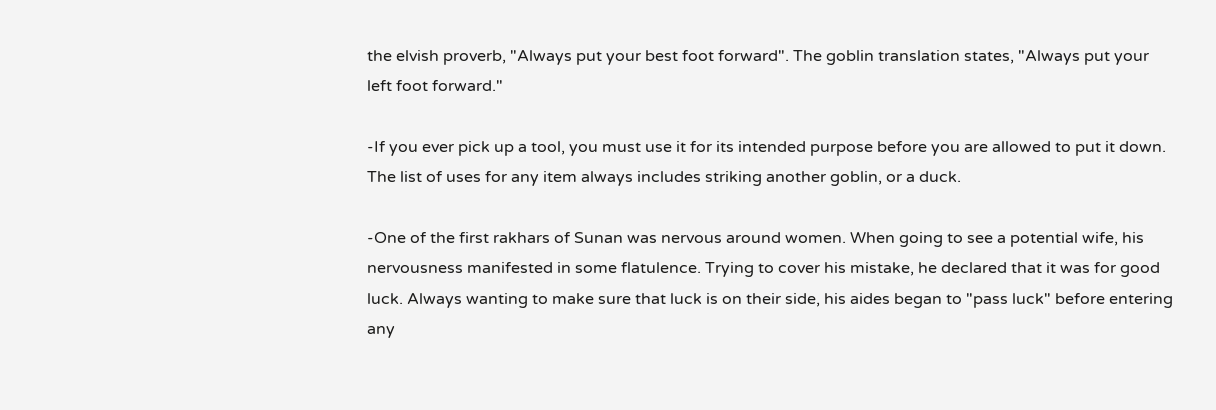the elvish proverb, "Always put your best foot forward". The goblin translation states, "Always put your left foot forward."

-If you ever pick up a tool, you must use it for its intended purpose before you are allowed to put it down. The list of uses for any item always includes striking another goblin, or a duck.

-One of the first rakhars of Sunan was nervous around women. When going to see a potential wife, his nervousness manifested in some flatulence. Trying to cover his mistake, he declared that it was for good luck. Always wanting to make sure that luck is on their side, his aides began to "pass luck" before entering any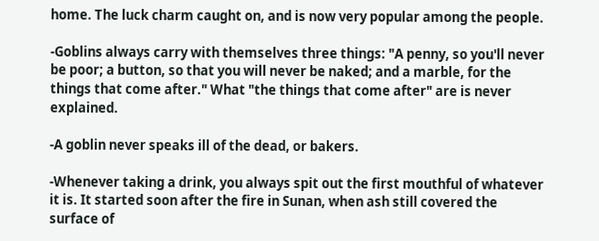home. The luck charm caught on, and is now very popular among the people.

-Goblins always carry with themselves three things: "A penny, so you'll never be poor; a button, so that you will never be naked; and a marble, for the things that come after." What "the things that come after" are is never explained.

-A goblin never speaks ill of the dead, or bakers.

-Whenever taking a drink, you always spit out the first mouthful of whatever it is. It started soon after the fire in Sunan, when ash still covered the surface of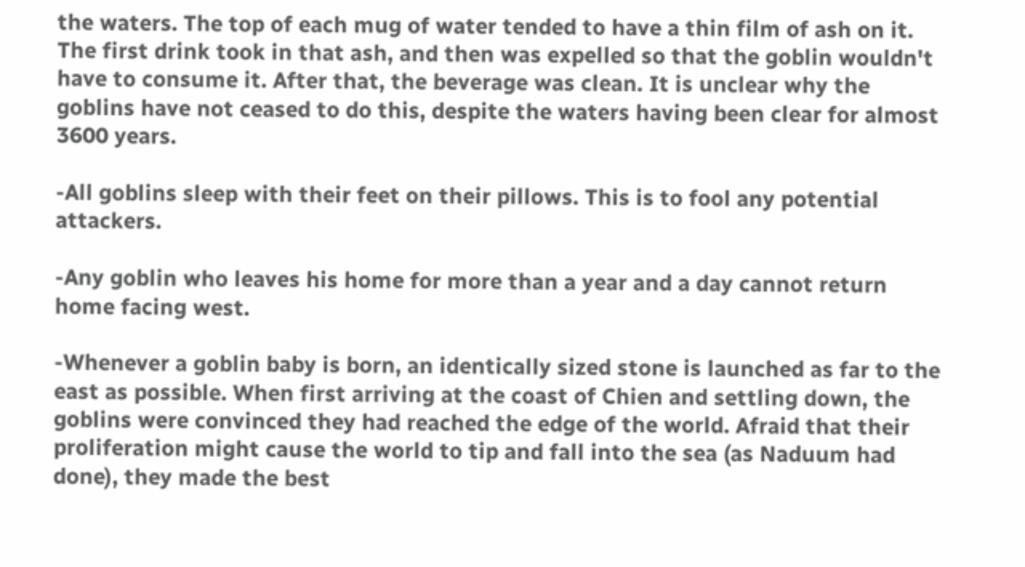the waters. The top of each mug of water tended to have a thin film of ash on it. The first drink took in that ash, and then was expelled so that the goblin wouldn't have to consume it. After that, the beverage was clean. It is unclear why the goblins have not ceased to do this, despite the waters having been clear for almost 3600 years.

-All goblins sleep with their feet on their pillows. This is to fool any potential attackers.

-Any goblin who leaves his home for more than a year and a day cannot return home facing west.

-Whenever a goblin baby is born, an identically sized stone is launched as far to the east as possible. When first arriving at the coast of Chien and settling down, the goblins were convinced they had reached the edge of the world. Afraid that their proliferation might cause the world to tip and fall into the sea (as Naduum had done), they made the best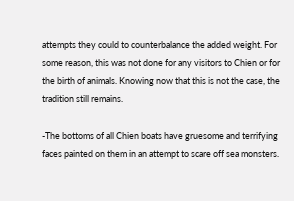attempts they could to counterbalance the added weight. For some reason, this was not done for any visitors to Chien or for the birth of animals. Knowing now that this is not the case, the tradition still remains.

-The bottoms of all Chien boats have gruesome and terrifying faces painted on them in an attempt to scare off sea monsters.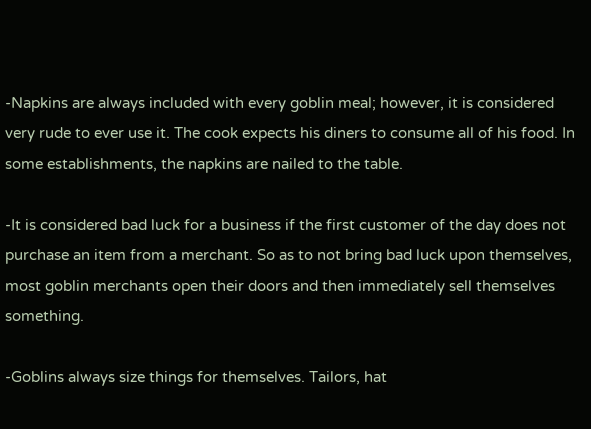-Napkins are always included with every goblin meal; however, it is considered very rude to ever use it. The cook expects his diners to consume all of his food. In some establishments, the napkins are nailed to the table.

-It is considered bad luck for a business if the first customer of the day does not purchase an item from a merchant. So as to not bring bad luck upon themselves, most goblin merchants open their doors and then immediately sell themselves something.

-Goblins always size things for themselves. Tailors, hat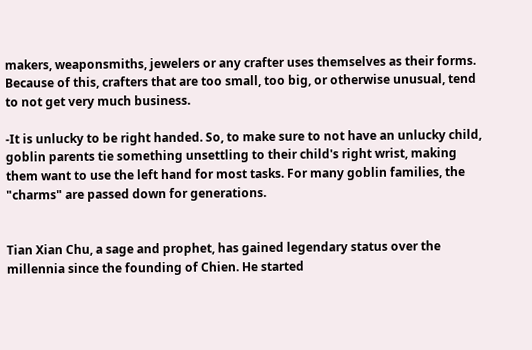makers, weaponsmiths, jewelers or any crafter uses themselves as their forms. Because of this, crafters that are too small, too big, or otherwise unusual, tend to not get very much business.

-It is unlucky to be right handed. So, to make sure to not have an unlucky child, goblin parents tie something unsettling to their child's right wrist, making them want to use the left hand for most tasks. For many goblin families, the "charms" are passed down for generations.


Tian Xian Chu, a sage and prophet, has gained legendary status over the millennia since the founding of Chien. He started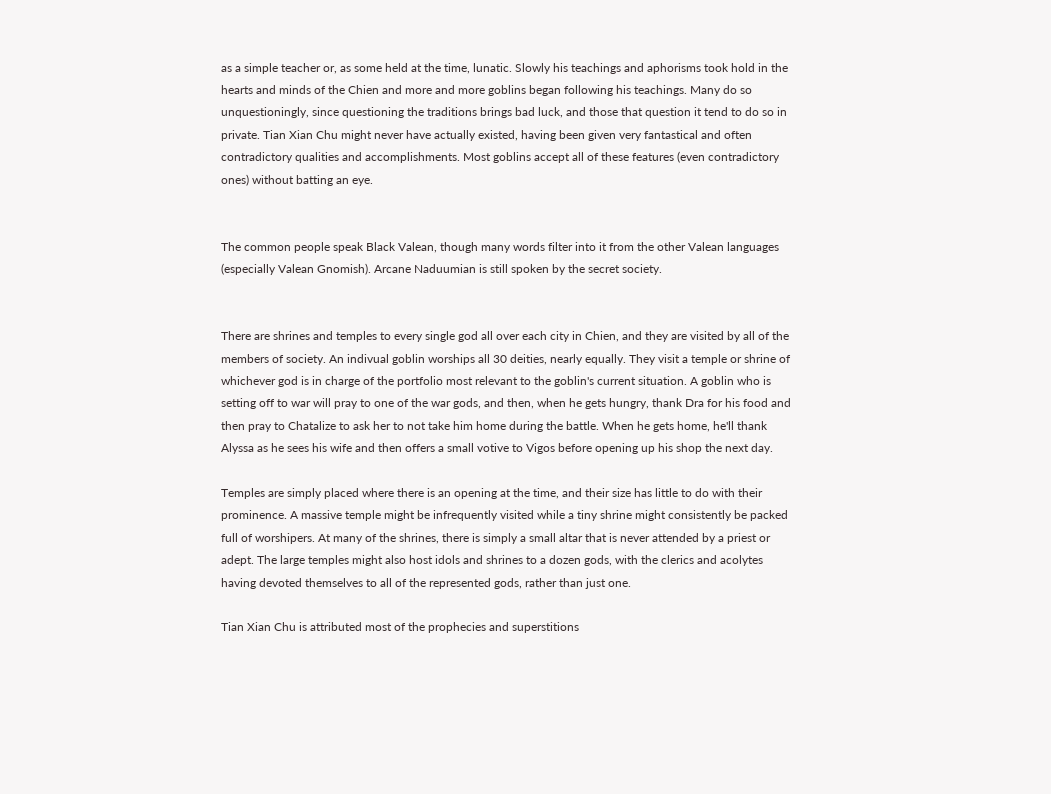as a simple teacher or, as some held at the time, lunatic. Slowly his teachings and aphorisms took hold in the hearts and minds of the Chien and more and more goblins began following his teachings. Many do so unquestioningly, since questioning the traditions brings bad luck, and those that question it tend to do so in private. Tian Xian Chu might never have actually existed, having been given very fantastical and often contradictory qualities and accomplishments. Most goblins accept all of these features (even contradictory ones) without batting an eye.


The common people speak Black Valean, though many words filter into it from the other Valean languages (especially Valean Gnomish). Arcane Naduumian is still spoken by the secret society.


There are shrines and temples to every single god all over each city in Chien, and they are visited by all of the members of society. An indivual goblin worships all 30 deities, nearly equally. They visit a temple or shrine of whichever god is in charge of the portfolio most relevant to the goblin's current situation. A goblin who is setting off to war will pray to one of the war gods, and then, when he gets hungry, thank Dra for his food and then pray to Chatalize to ask her to not take him home during the battle. When he gets home, he'll thank Alyssa as he sees his wife and then offers a small votive to Vigos before opening up his shop the next day.

Temples are simply placed where there is an opening at the time, and their size has little to do with their prominence. A massive temple might be infrequently visited while a tiny shrine might consistently be packed full of worshipers. At many of the shrines, there is simply a small altar that is never attended by a priest or adept. The large temples might also host idols and shrines to a dozen gods, with the clerics and acolytes having devoted themselves to all of the represented gods, rather than just one.

Tian Xian Chu is attributed most of the prophecies and superstitions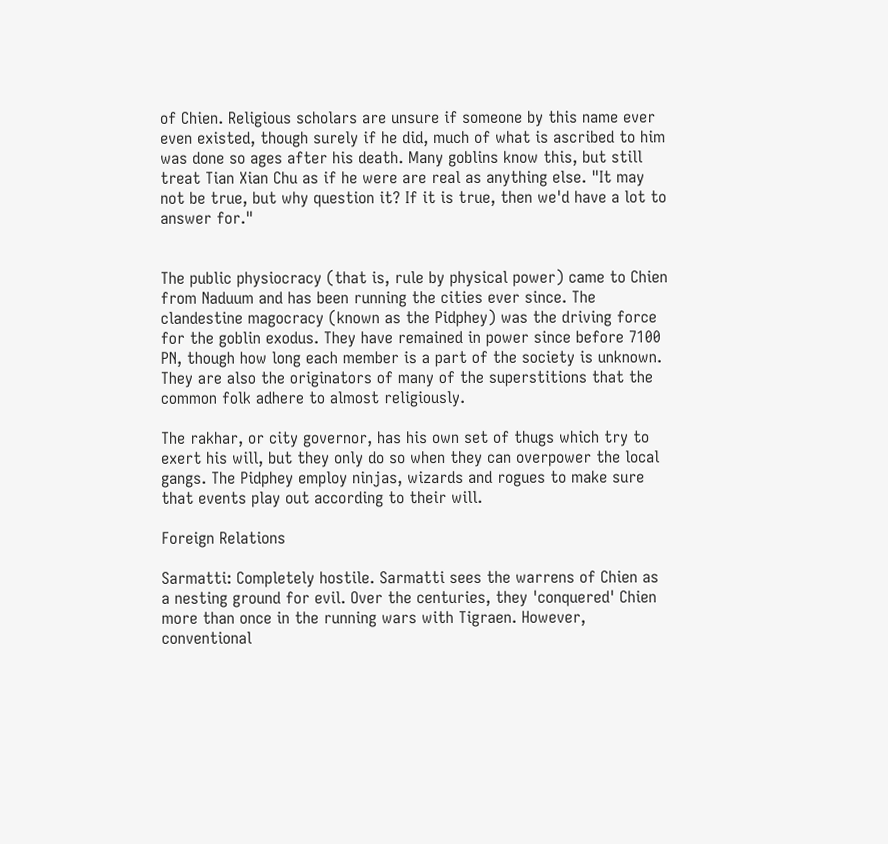of Chien. Religious scholars are unsure if someone by this name ever even existed, though surely if he did, much of what is ascribed to him was done so ages after his death. Many goblins know this, but still treat Tian Xian Chu as if he were are real as anything else. "It may not be true, but why question it? If it is true, then we'd have a lot to answer for."


The public physiocracy (that is, rule by physical power) came to Chien from Naduum and has been running the cities ever since. The clandestine magocracy (known as the Pidphey) was the driving force for the goblin exodus. They have remained in power since before 7100 PN, though how long each member is a part of the society is unknown. They are also the originators of many of the superstitions that the common folk adhere to almost religiously.

The rakhar, or city governor, has his own set of thugs which try to exert his will, but they only do so when they can overpower the local gangs. The Pidphey employ ninjas, wizards and rogues to make sure that events play out according to their will.

Foreign Relations

Sarmatti: Completely hostile. Sarmatti sees the warrens of Chien as a nesting ground for evil. Over the centuries, they 'conquered' Chien more than once in the running wars with Tigraen. However, conventional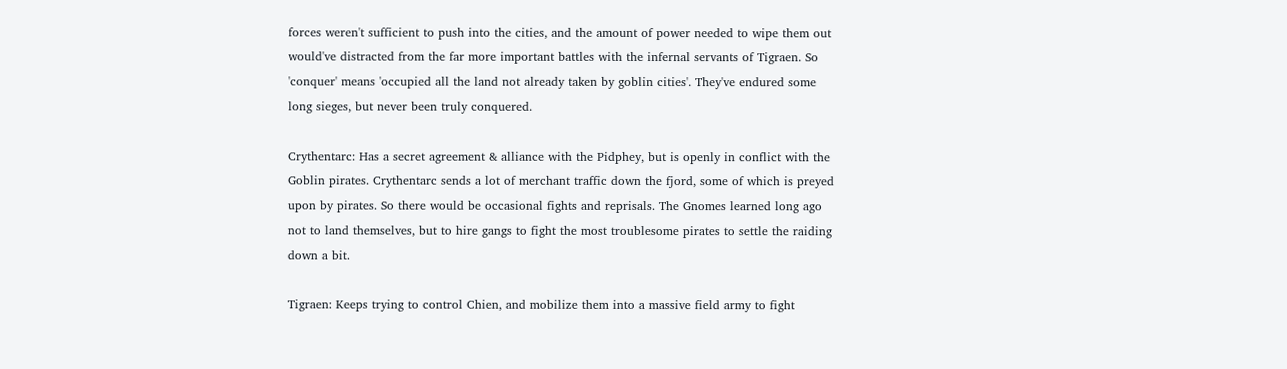forces weren't sufficient to push into the cities, and the amount of power needed to wipe them out would've distracted from the far more important battles with the infernal servants of Tigraen. So 'conquer' means 'occupied all the land not already taken by goblin cities'. They've endured some long sieges, but never been truly conquered.

Crythentarc: Has a secret agreement & alliance with the Pidphey, but is openly in conflict with the Goblin pirates. Crythentarc sends a lot of merchant traffic down the fjord, some of which is preyed upon by pirates. So there would be occasional fights and reprisals. The Gnomes learned long ago not to land themselves, but to hire gangs to fight the most troublesome pirates to settle the raiding down a bit.

Tigraen: Keeps trying to control Chien, and mobilize them into a massive field army to fight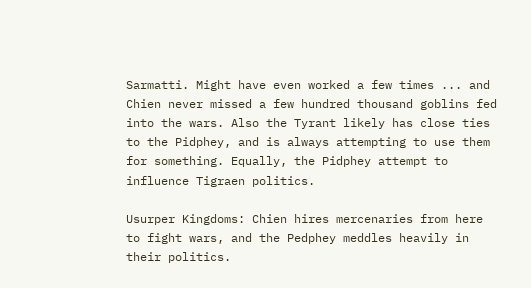Sarmatti. Might have even worked a few times ... and Chien never missed a few hundred thousand goblins fed into the wars. Also the Tyrant likely has close ties to the Pidphey, and is always attempting to use them for something. Equally, the Pidphey attempt to influence Tigraen politics.

Usurper Kingdoms: Chien hires mercenaries from here to fight wars, and the Pedphey meddles heavily in their politics.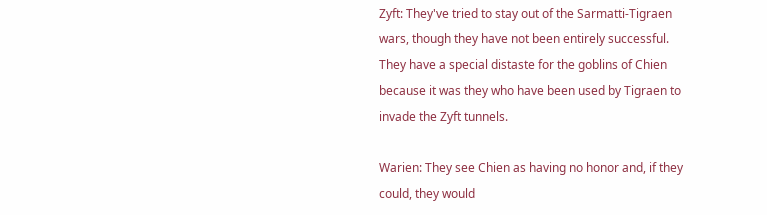Zyft: They've tried to stay out of the Sarmatti-Tigraen wars, though they have not been entirely successful. They have a special distaste for the goblins of Chien because it was they who have been used by Tigraen to invade the Zyft tunnels.

Warien: They see Chien as having no honor and, if they could, they would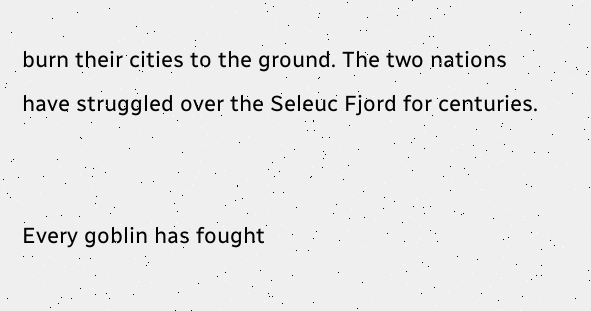burn their cities to the ground. The two nations have struggled over the Seleuc Fjord for centuries.


Every goblin has fought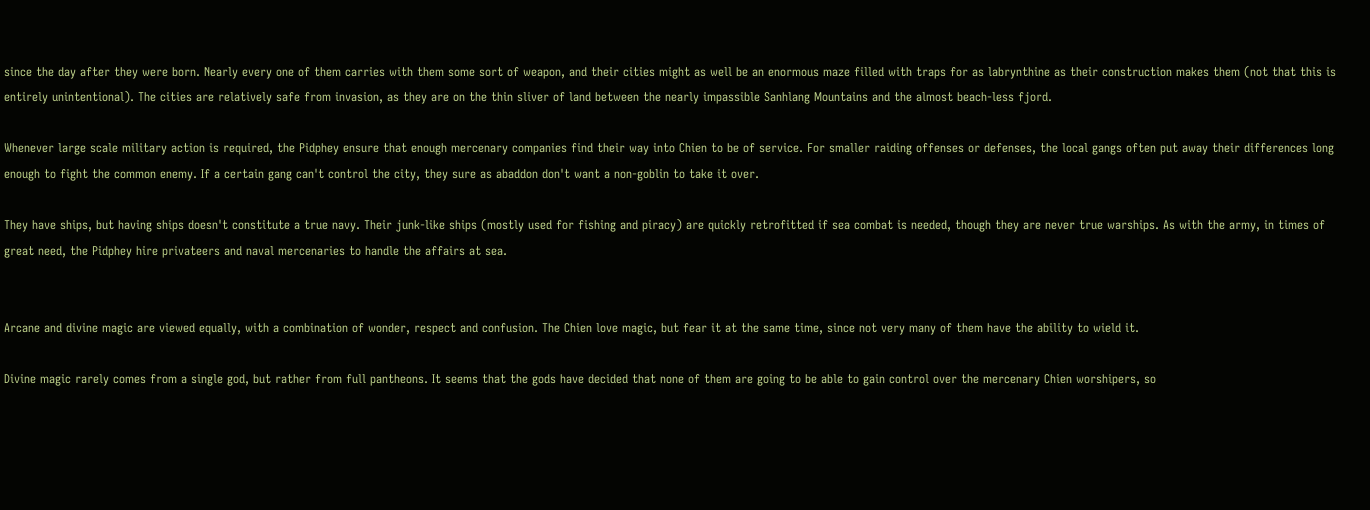since the day after they were born. Nearly every one of them carries with them some sort of weapon, and their cities might as well be an enormous maze filled with traps for as labrynthine as their construction makes them (not that this is entirely unintentional). The cities are relatively safe from invasion, as they are on the thin sliver of land between the nearly impassible Sanhlang Mountains and the almost beach-less fjord.

Whenever large scale military action is required, the Pidphey ensure that enough mercenary companies find their way into Chien to be of service. For smaller raiding offenses or defenses, the local gangs often put away their differences long enough to fight the common enemy. If a certain gang can't control the city, they sure as abaddon don't want a non-goblin to take it over.

They have ships, but having ships doesn't constitute a true navy. Their junk-like ships (mostly used for fishing and piracy) are quickly retrofitted if sea combat is needed, though they are never true warships. As with the army, in times of great need, the Pidphey hire privateers and naval mercenaries to handle the affairs at sea.


Arcane and divine magic are viewed equally, with a combination of wonder, respect and confusion. The Chien love magic, but fear it at the same time, since not very many of them have the ability to wield it.

Divine magic rarely comes from a single god, but rather from full pantheons. It seems that the gods have decided that none of them are going to be able to gain control over the mercenary Chien worshipers, so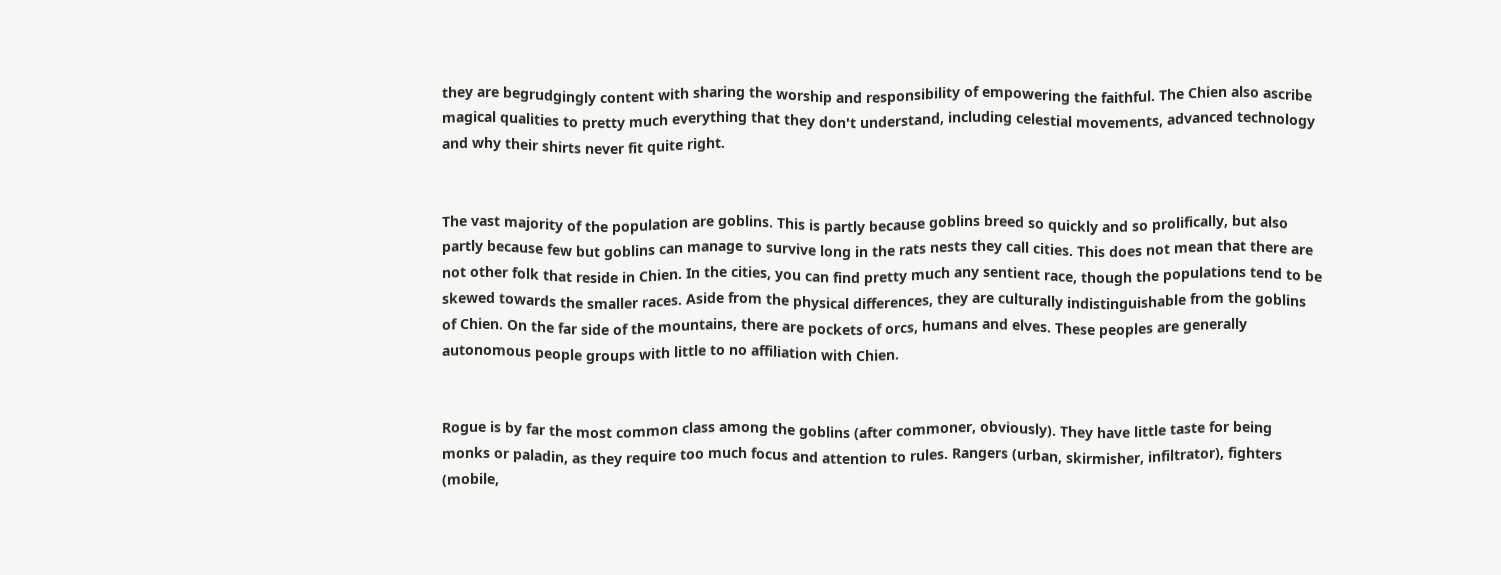they are begrudgingly content with sharing the worship and responsibility of empowering the faithful. The Chien also ascribe magical qualities to pretty much everything that they don't understand, including celestial movements, advanced technology and why their shirts never fit quite right.


The vast majority of the population are goblins. This is partly because goblins breed so quickly and so prolifically, but also partly because few but goblins can manage to survive long in the rats nests they call cities. This does not mean that there are not other folk that reside in Chien. In the cities, you can find pretty much any sentient race, though the populations tend to be skewed towards the smaller races. Aside from the physical differences, they are culturally indistinguishable from the goblins of Chien. On the far side of the mountains, there are pockets of orcs, humans and elves. These peoples are generally autonomous people groups with little to no affiliation with Chien.


Rogue is by far the most common class among the goblins (after commoner, obviously). They have little taste for being monks or paladin, as they require too much focus and attention to rules. Rangers (urban, skirmisher, infiltrator), fighters (mobile,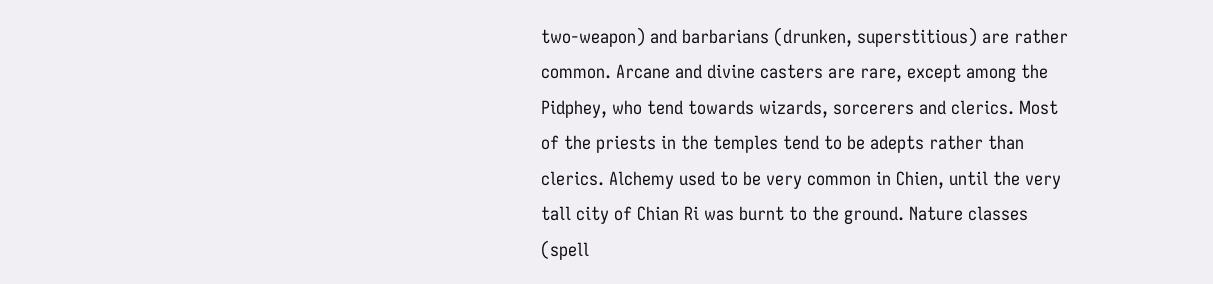two-weapon) and barbarians (drunken, superstitious) are rather common. Arcane and divine casters are rare, except among the Pidphey, who tend towards wizards, sorcerers and clerics. Most of the priests in the temples tend to be adepts rather than clerics. Alchemy used to be very common in Chien, until the very tall city of Chian Ri was burnt to the ground. Nature classes (spell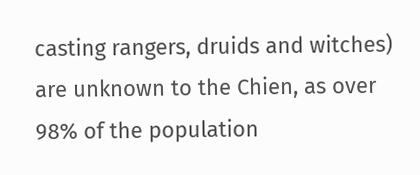casting rangers, druids and witches) are unknown to the Chien, as over 98% of the population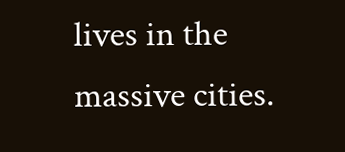lives in the massive cities.